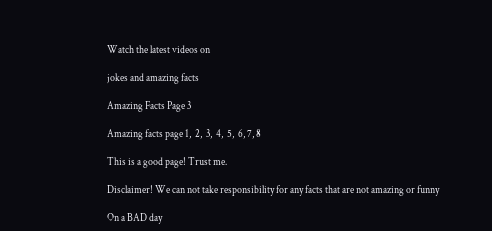Watch the latest videos on

jokes and amazing facts

Amazing Facts Page 3

Amazing facts page 1,  2,  3,  4,  5,  6, 7, 8

This is a good page! Trust me.

Disclaimer! We can not take responsibility for any facts that are not amazing or funny

On a BAD day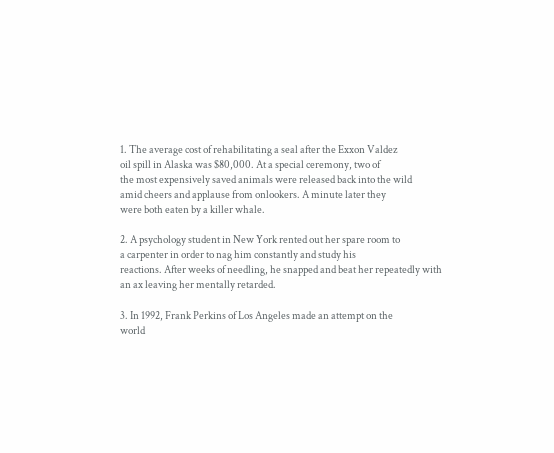1. The average cost of rehabilitating a seal after the Exxon Valdez
oil spill in Alaska was $80,000. At a special ceremony, two of
the most expensively saved animals were released back into the wild
amid cheers and applause from onlookers. A minute later they
were both eaten by a killer whale.

2. A psychology student in New York rented out her spare room to
a carpenter in order to nag him constantly and study his
reactions. After weeks of needling, he snapped and beat her repeatedly with
an ax leaving her mentally retarded.

3. In 1992, Frank Perkins of Los Angeles made an attempt on the
world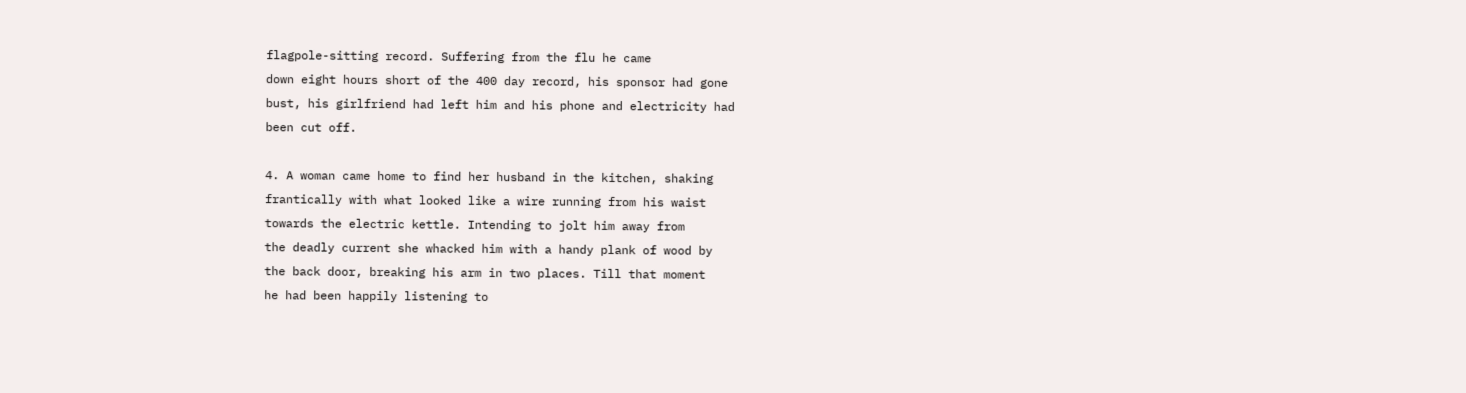flagpole-sitting record. Suffering from the flu he came
down eight hours short of the 400 day record, his sponsor had gone
bust, his girlfriend had left him and his phone and electricity had
been cut off.

4. A woman came home to find her husband in the kitchen, shaking
frantically with what looked like a wire running from his waist
towards the electric kettle. Intending to jolt him away from
the deadly current she whacked him with a handy plank of wood by
the back door, breaking his arm in two places. Till that moment
he had been happily listening to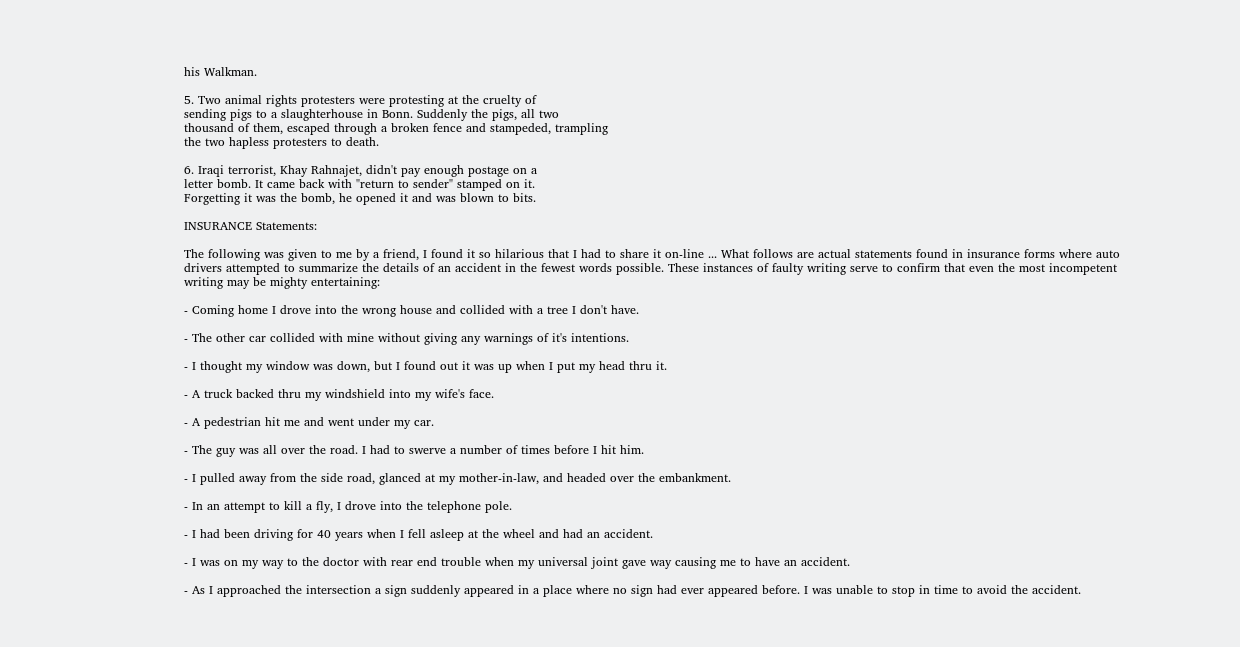his Walkman.

5. Two animal rights protesters were protesting at the cruelty of
sending pigs to a slaughterhouse in Bonn. Suddenly the pigs, all two
thousand of them, escaped through a broken fence and stampeded, trampling
the two hapless protesters to death.

6. Iraqi terrorist, Khay Rahnajet, didn't pay enough postage on a
letter bomb. It came back with "return to sender" stamped on it.
Forgetting it was the bomb, he opened it and was blown to bits.

INSURANCE Statements:

The following was given to me by a friend, I found it so hilarious that I had to share it on-line ... What follows are actual statements found in insurance forms where auto drivers attempted to summarize the details of an accident in the fewest words possible. These instances of faulty writing serve to confirm that even the most incompetent writing may be mighty entertaining:

- Coming home I drove into the wrong house and collided with a tree I don't have.

- The other car collided with mine without giving any warnings of it's intentions.

- I thought my window was down, but I found out it was up when I put my head thru it.

- A truck backed thru my windshield into my wife's face.

- A pedestrian hit me and went under my car.

- The guy was all over the road. I had to swerve a number of times before I hit him.

- I pulled away from the side road, glanced at my mother-in-law, and headed over the embankment.

- In an attempt to kill a fly, I drove into the telephone pole.

- I had been driving for 40 years when I fell asleep at the wheel and had an accident.

- I was on my way to the doctor with rear end trouble when my universal joint gave way causing me to have an accident.

- As I approached the intersection a sign suddenly appeared in a place where no sign had ever appeared before. I was unable to stop in time to avoid the accident.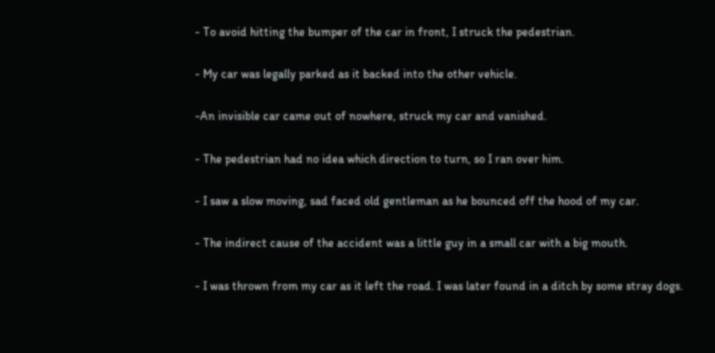- To avoid hitting the bumper of the car in front, I struck the pedestrian.

- My car was legally parked as it backed into the other vehicle.

-An invisible car came out of nowhere, struck my car and vanished.

- The pedestrian had no idea which direction to turn, so I ran over him.

- I saw a slow moving, sad faced old gentleman as he bounced off the hood of my car.

- The indirect cause of the accident was a little guy in a small car with a big mouth.

- I was thrown from my car as it left the road. I was later found in a ditch by some stray dogs.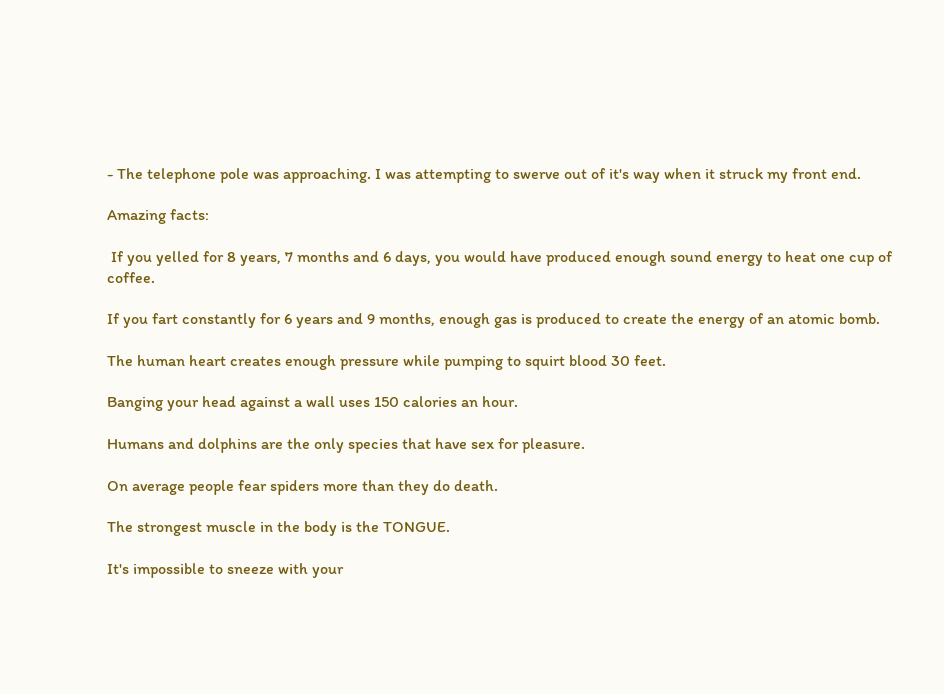- The telephone pole was approaching. I was attempting to swerve out of it's way when it struck my front end.

Amazing facts:

 If you yelled for 8 years, 7 months and 6 days, you would have produced enough sound energy to heat one cup of coffee.

If you fart constantly for 6 years and 9 months, enough gas is produced to create the energy of an atomic bomb.

The human heart creates enough pressure while pumping to squirt blood 30 feet.

Banging your head against a wall uses 150 calories an hour.

Humans and dolphins are the only species that have sex for pleasure.

On average people fear spiders more than they do death.

The strongest muscle in the body is the TONGUE.

It's impossible to sneeze with your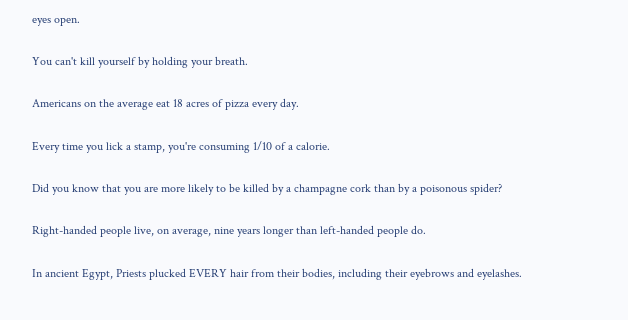eyes open.

You can't kill yourself by holding your breath.

Americans on the average eat 18 acres of pizza every day.

Every time you lick a stamp, you're consuming 1/10 of a calorie.

Did you know that you are more likely to be killed by a champagne cork than by a poisonous spider?

Right-handed people live, on average, nine years longer than left-handed people do.

In ancient Egypt, Priests plucked EVERY hair from their bodies, including their eyebrows and eyelashes.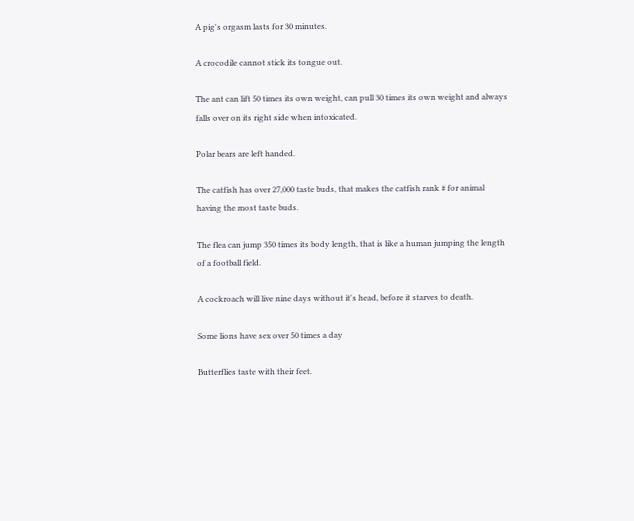A pig's orgasm lasts for 30 minutes.

A crocodile cannot stick its tongue out.

The ant can lift 50 times its own weight, can pull 30 times its own weight and always falls over on its right side when intoxicated.

Polar bears are left handed.

The catfish has over 27,000 taste buds, that makes the catfish rank # for animal having the most taste buds.

The flea can jump 350 times its body length, that is like a human jumping the length of a football field.

A cockroach will live nine days without it's head, before it starves to death.

Some lions have sex over 50 times a day

Butterflies taste with their feet.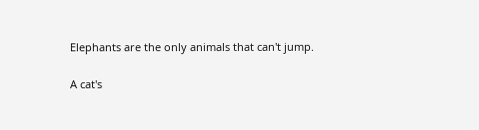Elephants are the only animals that can't jump.

A cat's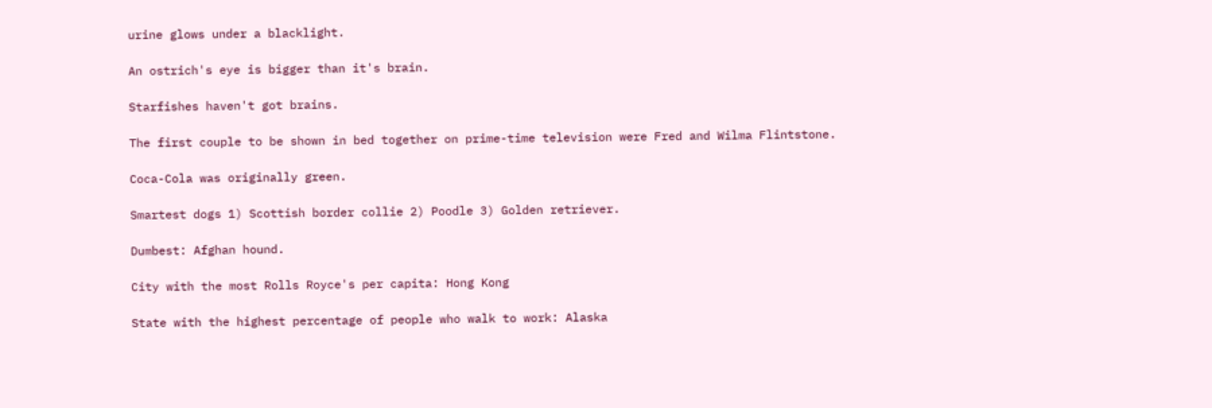urine glows under a blacklight.

An ostrich's eye is bigger than it's brain.

Starfishes haven't got brains.

The first couple to be shown in bed together on prime-time television were Fred and Wilma Flintstone.

Coca-Cola was originally green.

Smartest dogs 1) Scottish border collie 2) Poodle 3) Golden retriever.

Dumbest: Afghan hound.

City with the most Rolls Royce's per capita: Hong Kong

State with the highest percentage of people who walk to work: Alaska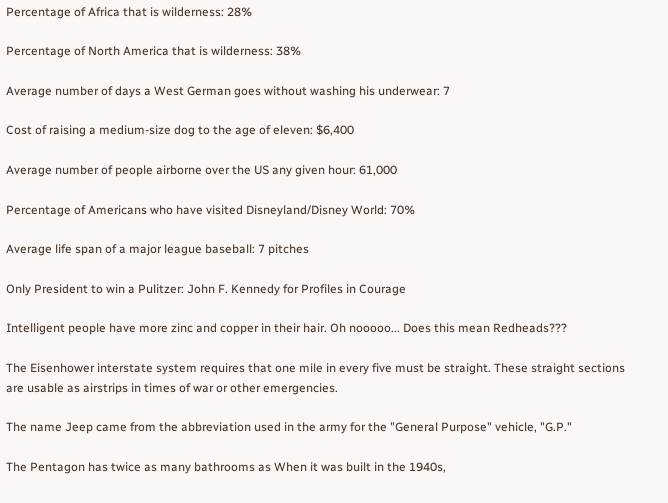Percentage of Africa that is wilderness: 28%

Percentage of North America that is wilderness: 38%

Average number of days a West German goes without washing his underwear: 7

Cost of raising a medium-size dog to the age of eleven: $6,400

Average number of people airborne over the US any given hour: 61,000

Percentage of Americans who have visited Disneyland/Disney World: 70%

Average life span of a major league baseball: 7 pitches

Only President to win a Pulitzer: John F. Kennedy for Profiles in Courage

Intelligent people have more zinc and copper in their hair. Oh nooooo... Does this mean Redheads???

The Eisenhower interstate system requires that one mile in every five must be straight. These straight sections are usable as airstrips in times of war or other emergencies.

The name Jeep came from the abbreviation used in the army for the "General Purpose" vehicle, "G.P."

The Pentagon has twice as many bathrooms as When it was built in the 1940s,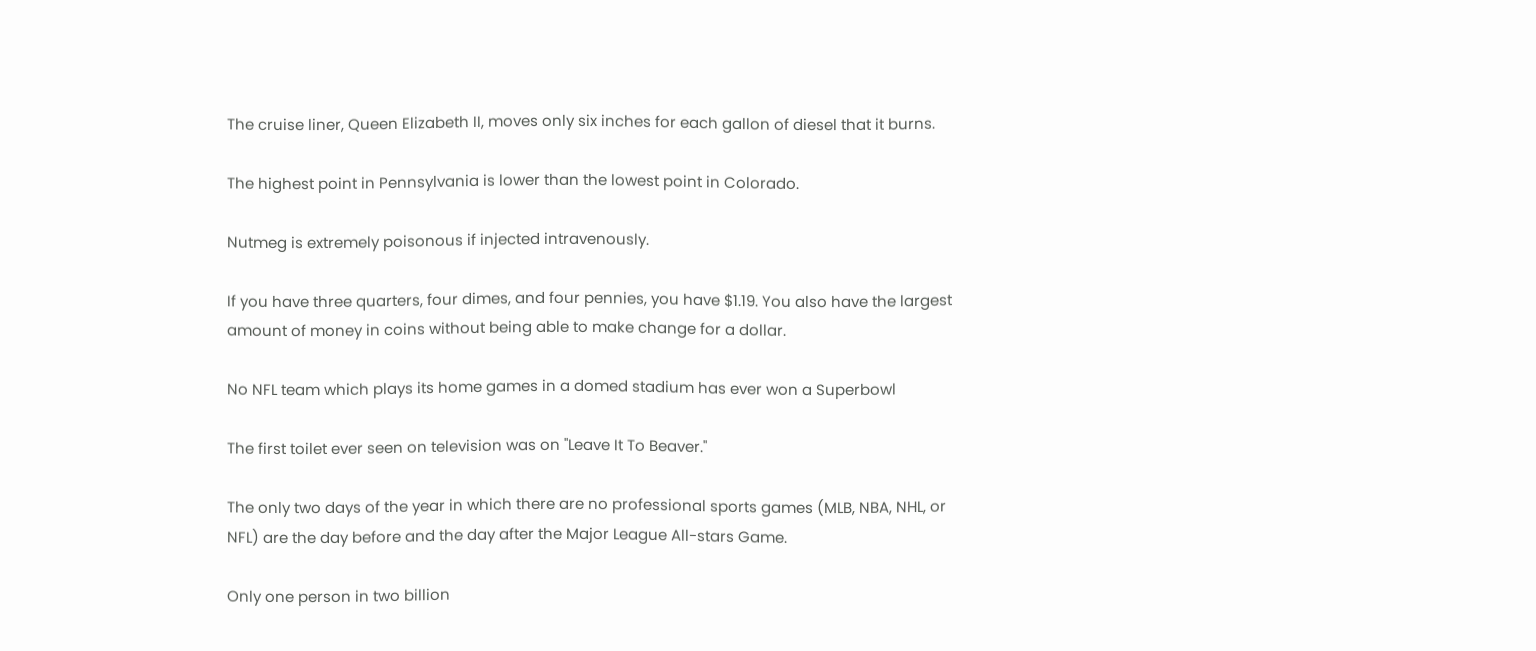The cruise liner, Queen Elizabeth II, moves only six inches for each gallon of diesel that it burns.

The highest point in Pennsylvania is lower than the lowest point in Colorado.

Nutmeg is extremely poisonous if injected intravenously.

If you have three quarters, four dimes, and four pennies, you have $1.19. You also have the largest amount of money in coins without being able to make change for a dollar.

No NFL team which plays its home games in a domed stadium has ever won a Superbowl

The first toilet ever seen on television was on "Leave It To Beaver."

The only two days of the year in which there are no professional sports games (MLB, NBA, NHL, or NFL) are the day before and the day after the Major League All-stars Game.

Only one person in two billion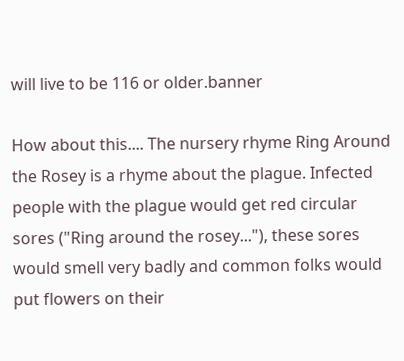will live to be 116 or older.banner

How about this.... The nursery rhyme Ring Around the Rosey is a rhyme about the plague. Infected people with the plague would get red circular sores ("Ring around the rosey..."), these sores would smell very badly and common folks would put flowers on their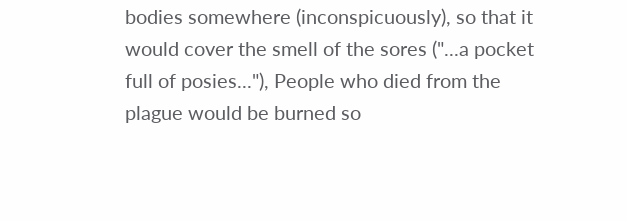bodies somewhere (inconspicuously), so that it would cover the smell of the sores ("...a pocket full of posies..."), People who died from the plague would be burned so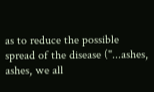as to reduce the possible spread of the disease ("...ashes, ashes, we all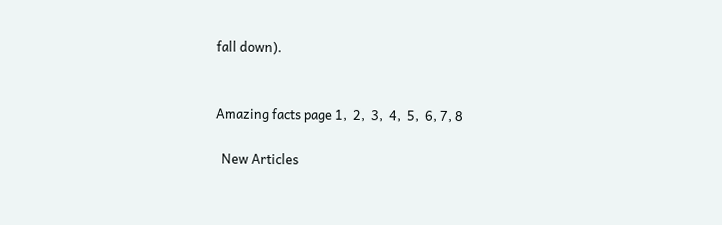fall down).


Amazing facts page 1,  2,  3,  4,  5,  6, 7, 8

  New Articles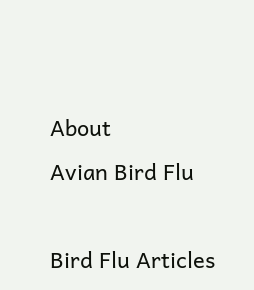About
Avian Bird Flu

Bird Flu Articles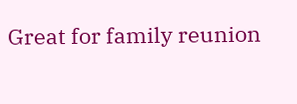Great for family reunion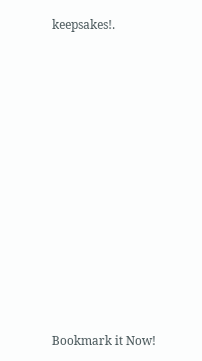keepsakes!.
















Bookmark it Now!